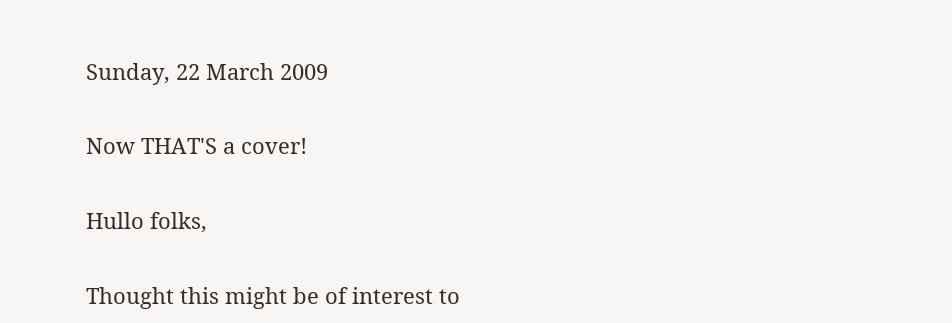Sunday, 22 March 2009

Now THAT'S a cover!

Hullo folks,

Thought this might be of interest to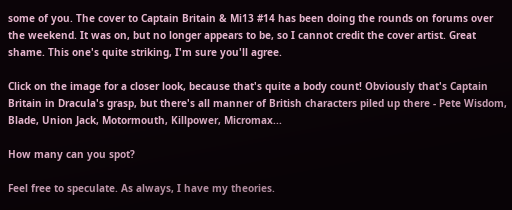some of you. The cover to Captain Britain & Mi13 #14 has been doing the rounds on forums over the weekend. It was on, but no longer appears to be, so I cannot credit the cover artist. Great shame. This one's quite striking, I'm sure you'll agree.

Click on the image for a closer look, because that's quite a body count! Obviously that's Captain Britain in Dracula's grasp, but there's all manner of British characters piled up there - Pete Wisdom, Blade, Union Jack, Motormouth, Killpower, Micromax...

How many can you spot?

Feel free to speculate. As always, I have my theories.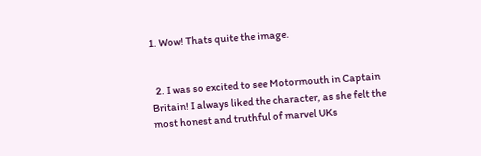1. Wow! Thats quite the image.


  2. I was so excited to see Motormouth in Captain Britain! I always liked the character, as she felt the most honest and truthful of marvel UKs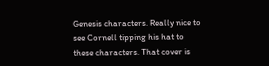Genesis characters. Really nice to see Cornell tipping his hat to these characters. That cover is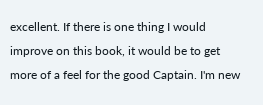excellent. If there is one thing I would improve on this book, it would be to get more of a feel for the good Captain. I'm new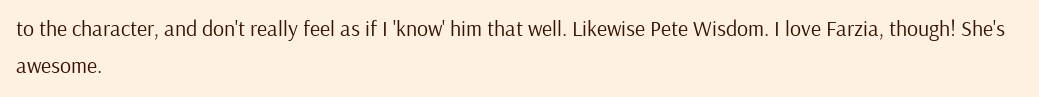to the character, and don't really feel as if I 'know' him that well. Likewise Pete Wisdom. I love Farzia, though! She's awesome.